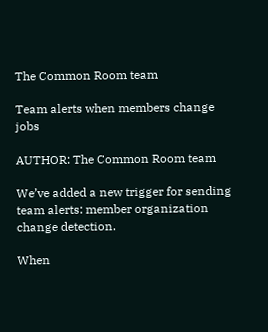The Common Room team

Team alerts when members change jobs

AUTHOR: The Common Room team

We’ve added a new trigger for sending team alerts: member organization change detection.

When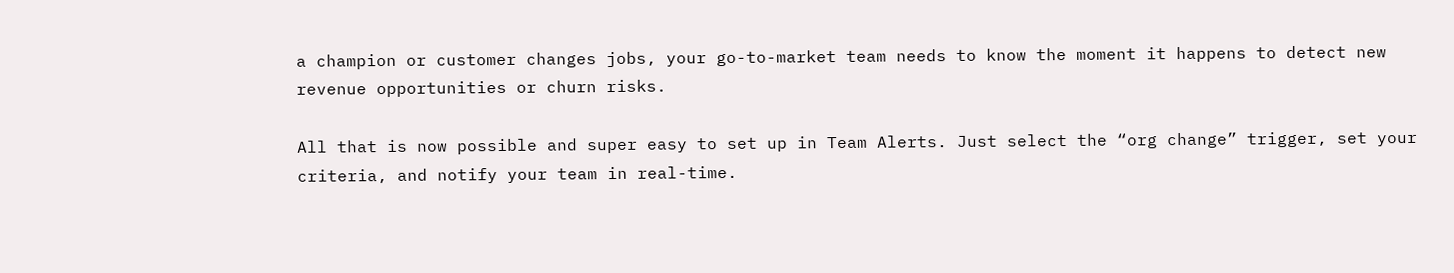a champion or customer changes jobs, your go-to-market team needs to know the moment it happens to detect new revenue opportunities or churn risks.

All that is now possible and super easy to set up in Team Alerts. Just select the “org change” trigger, set your criteria, and notify your team in real-time.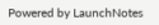Powered by LaunchNotes